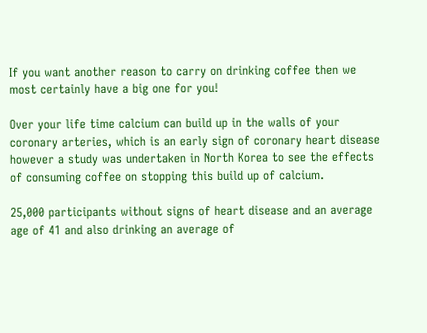If you want another reason to carry on drinking coffee then we most certainly have a big one for you!

Over your life time calcium can build up in the walls of your coronary arteries, which is an early sign of coronary heart disease however a study was undertaken in North Korea to see the effects of consuming coffee on stopping this build up of calcium.

25,000 participants without signs of heart disease and an average age of 41 and also drinking an average of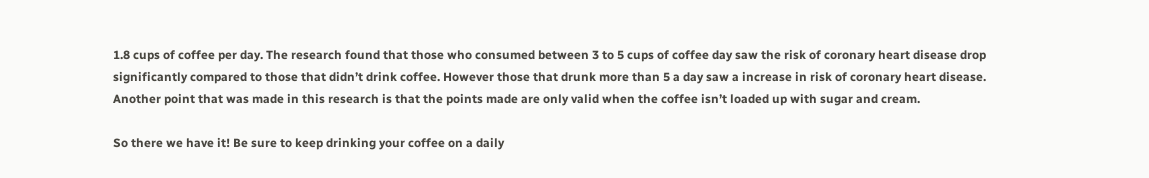1.8 cups of coffee per day. The research found that those who consumed between 3 to 5 cups of coffee day saw the risk of coronary heart disease drop significantly compared to those that didn’t drink coffee. However those that drunk more than 5 a day saw a increase in risk of coronary heart disease. Another point that was made in this research is that the points made are only valid when the coffee isn’t loaded up with sugar and cream.

So there we have it! Be sure to keep drinking your coffee on a daily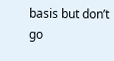basis but don’t go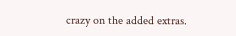crazy on the added extras.